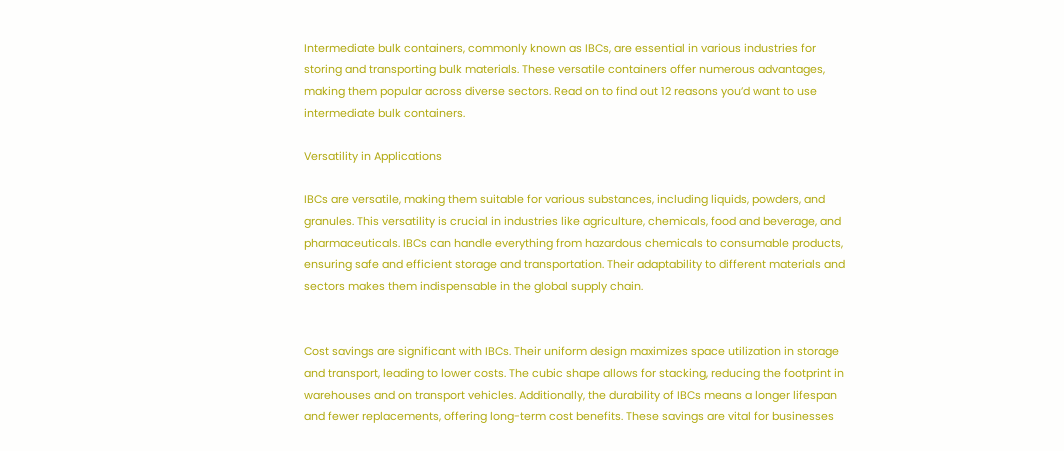Intermediate bulk containers, commonly known as IBCs, are essential in various industries for storing and transporting bulk materials. These versatile containers offer numerous advantages, making them popular across diverse sectors. Read on to find out 12 reasons you’d want to use intermediate bulk containers.

Versatility in Applications

IBCs are versatile, making them suitable for various substances, including liquids, powders, and granules. This versatility is crucial in industries like agriculture, chemicals, food and beverage, and pharmaceuticals. IBCs can handle everything from hazardous chemicals to consumable products, ensuring safe and efficient storage and transportation. Their adaptability to different materials and sectors makes them indispensable in the global supply chain.


Cost savings are significant with IBCs. Their uniform design maximizes space utilization in storage and transport, leading to lower costs. The cubic shape allows for stacking, reducing the footprint in warehouses and on transport vehicles. Additionally, the durability of IBCs means a longer lifespan and fewer replacements, offering long-term cost benefits. These savings are vital for businesses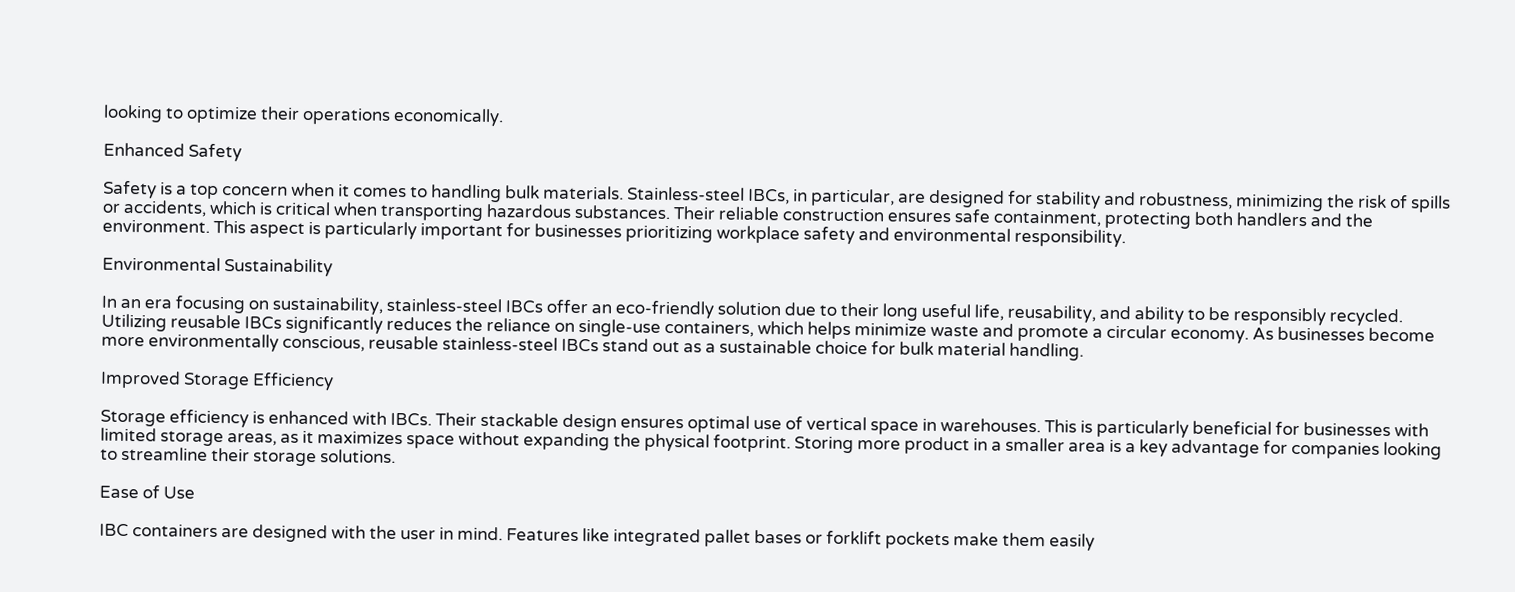looking to optimize their operations economically.

Enhanced Safety

Safety is a top concern when it comes to handling bulk materials. Stainless-steel IBCs, in particular, are designed for stability and robustness, minimizing the risk of spills or accidents, which is critical when transporting hazardous substances. Their reliable construction ensures safe containment, protecting both handlers and the environment. This aspect is particularly important for businesses prioritizing workplace safety and environmental responsibility.

Environmental Sustainability

In an era focusing on sustainability, stainless-steel IBCs offer an eco-friendly solution due to their long useful life, reusability, and ability to be responsibly recycled. Utilizing reusable IBCs significantly reduces the reliance on single-use containers, which helps minimize waste and promote a circular economy. As businesses become more environmentally conscious, reusable stainless-steel IBCs stand out as a sustainable choice for bulk material handling.

Improved Storage Efficiency

Storage efficiency is enhanced with IBCs. Their stackable design ensures optimal use of vertical space in warehouses. This is particularly beneficial for businesses with limited storage areas, as it maximizes space without expanding the physical footprint. Storing more product in a smaller area is a key advantage for companies looking to streamline their storage solutions.

Ease of Use

IBC containers are designed with the user in mind. Features like integrated pallet bases or forklift pockets make them easily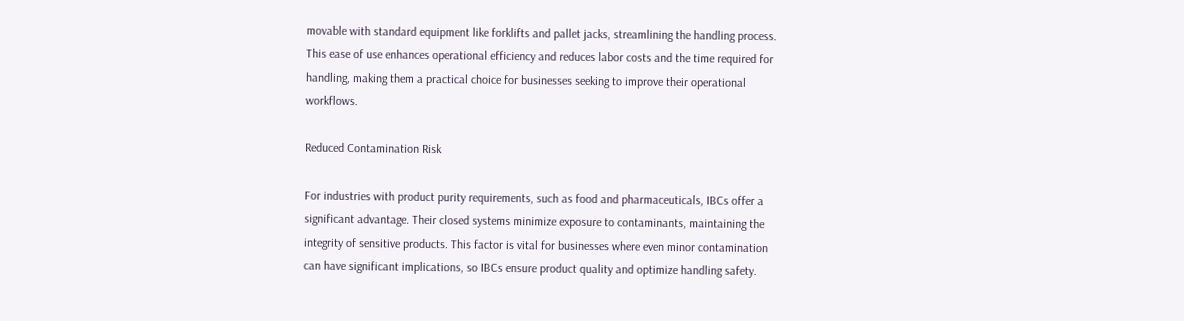movable with standard equipment like forklifts and pallet jacks, streamlining the handling process. This ease of use enhances operational efficiency and reduces labor costs and the time required for handling, making them a practical choice for businesses seeking to improve their operational workflows.

Reduced Contamination Risk

For industries with product purity requirements, such as food and pharmaceuticals, IBCs offer a significant advantage. Their closed systems minimize exposure to contaminants, maintaining the integrity of sensitive products. This factor is vital for businesses where even minor contamination can have significant implications, so IBCs ensure product quality and optimize handling safety.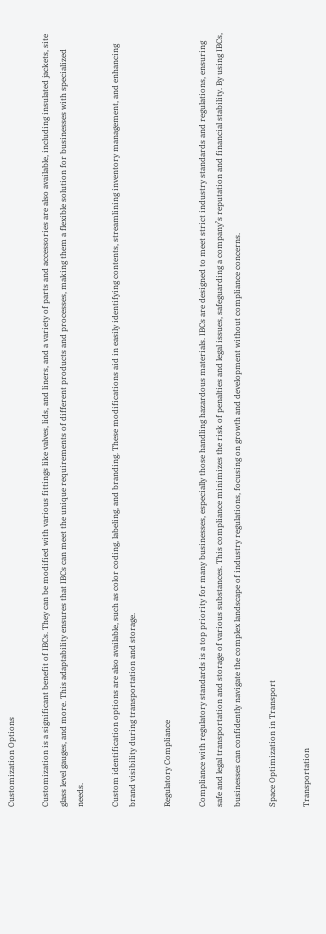Customization Options

Customization is a significant benefit of IBCs. They can be modified with various fittings like valves, lids, and liners, and a variety of parts and accessories are also available, including insulated jackets, site glass level gauges, and more. This adaptability ensures that IBCs can meet the unique requirements of different products and processes, making them a flexible solution for businesses with specialized needs.

Custom identification options are also available, such as color coding, labeling, and branding. These modifications aid in easily identifying contents, streamlining inventory management, and enhancing brand visibility during transportation and storage.

Regulatory Compliance

Compliance with regulatory standards is a top priority for many businesses, especially those handling hazardous materials. IBCs are designed to meet strict industry standards and regulations, ensuring safe and legal transportation and storage of various substances. This compliance minimizes the risk of penalties and legal issues, safeguarding a company’s reputation and financial stability. By using IBCs, businesses can confidently navigate the complex landscape of industry regulations, focusing on growth and development without compliance concerns.

Space Optimization in Transport

Transportation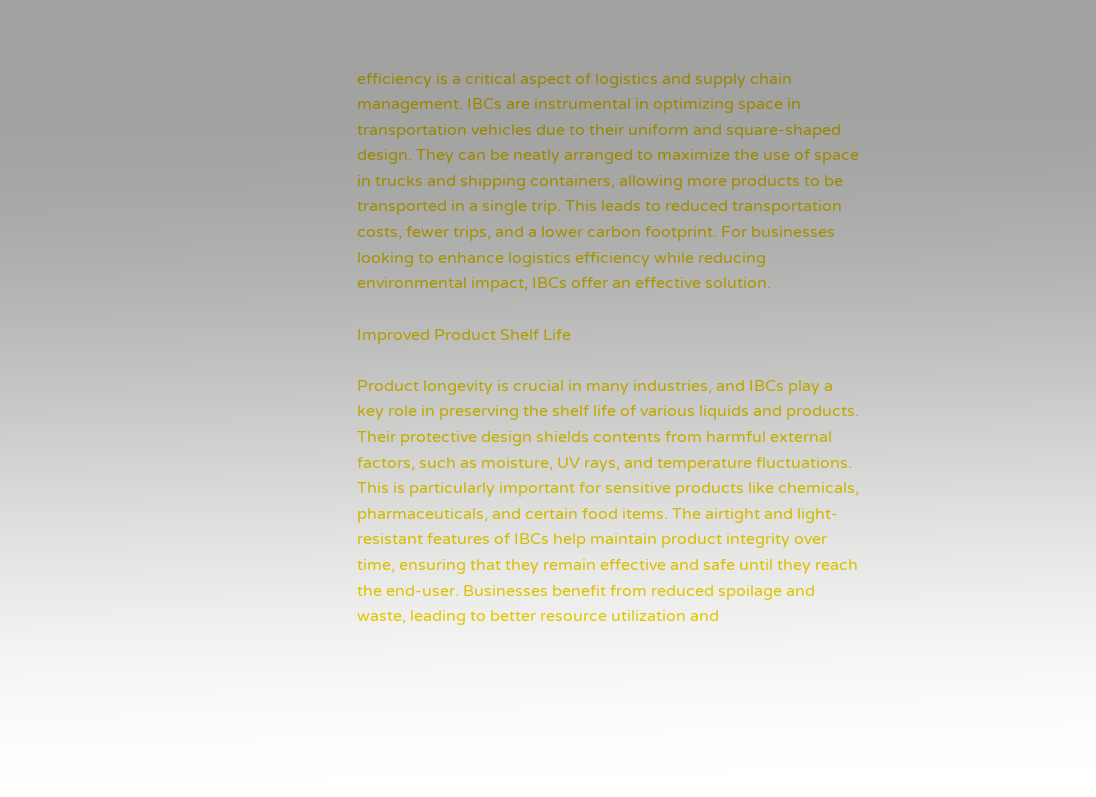efficiency is a critical aspect of logistics and supply chain management. IBCs are instrumental in optimizing space in transportation vehicles due to their uniform and square-shaped design. They can be neatly arranged to maximize the use of space in trucks and shipping containers, allowing more products to be transported in a single trip. This leads to reduced transportation costs, fewer trips, and a lower carbon footprint. For businesses looking to enhance logistics efficiency while reducing environmental impact, IBCs offer an effective solution.

Improved Product Shelf Life

Product longevity is crucial in many industries, and IBCs play a key role in preserving the shelf life of various liquids and products. Their protective design shields contents from harmful external factors, such as moisture, UV rays, and temperature fluctuations. This is particularly important for sensitive products like chemicals, pharmaceuticals, and certain food items. The airtight and light-resistant features of IBCs help maintain product integrity over time, ensuring that they remain effective and safe until they reach the end-user. Businesses benefit from reduced spoilage and waste, leading to better resource utilization and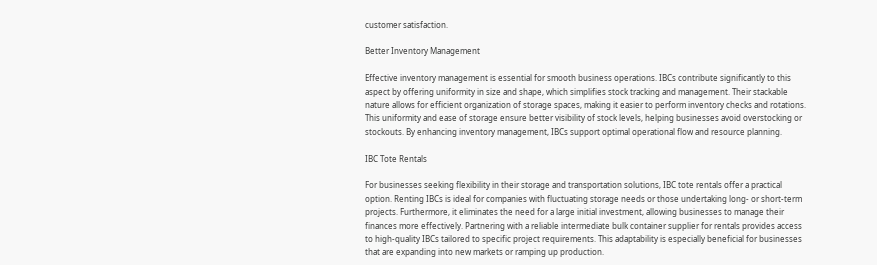customer satisfaction.

Better Inventory Management

Effective inventory management is essential for smooth business operations. IBCs contribute significantly to this aspect by offering uniformity in size and shape, which simplifies stock tracking and management. Their stackable nature allows for efficient organization of storage spaces, making it easier to perform inventory checks and rotations. This uniformity and ease of storage ensure better visibility of stock levels, helping businesses avoid overstocking or stockouts. By enhancing inventory management, IBCs support optimal operational flow and resource planning.

IBC Tote Rentals

For businesses seeking flexibility in their storage and transportation solutions, IBC tote rentals offer a practical option. Renting IBCs is ideal for companies with fluctuating storage needs or those undertaking long- or short-term projects. Furthermore, it eliminates the need for a large initial investment, allowing businesses to manage their finances more effectively. Partnering with a reliable intermediate bulk container supplier for rentals provides access to high-quality IBCs tailored to specific project requirements. This adaptability is especially beneficial for businesses that are expanding into new markets or ramping up production.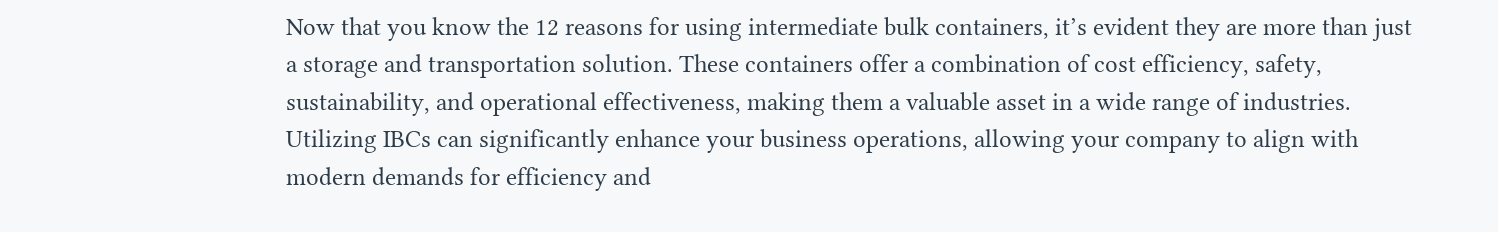Now that you know the 12 reasons for using intermediate bulk containers, it’s evident they are more than just a storage and transportation solution. These containers offer a combination of cost efficiency, safety, sustainability, and operational effectiveness, making them a valuable asset in a wide range of industries. Utilizing IBCs can significantly enhance your business operations, allowing your company to align with modern demands for efficiency and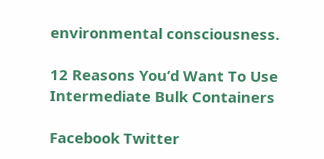environmental consciousness.

12 Reasons You’d Want To Use Intermediate Bulk Containers

Facebook Twitter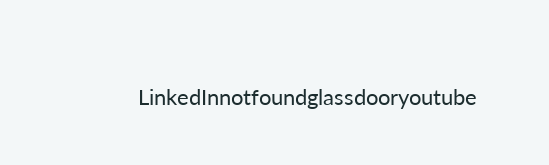LinkedInnotfoundglassdooryoutube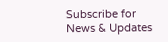Subscribe for News & Updates